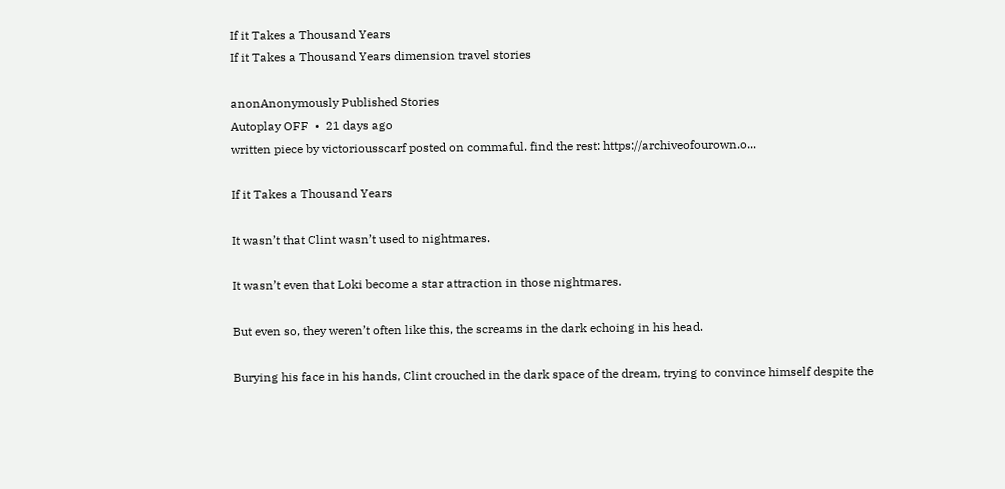If it Takes a Thousand Years
If it Takes a Thousand Years dimension travel stories

anonAnonymously Published Stories
Autoplay OFF  •  21 days ago
written piece by victoriousscarf posted on commaful. find the rest: https://archiveofourown.o...

If it Takes a Thousand Years

It wasn’t that Clint wasn’t used to nightmares.

It wasn’t even that Loki become a star attraction in those nightmares.

But even so, they weren’t often like this, the screams in the dark echoing in his head.

Burying his face in his hands, Clint crouched in the dark space of the dream, trying to convince himself despite the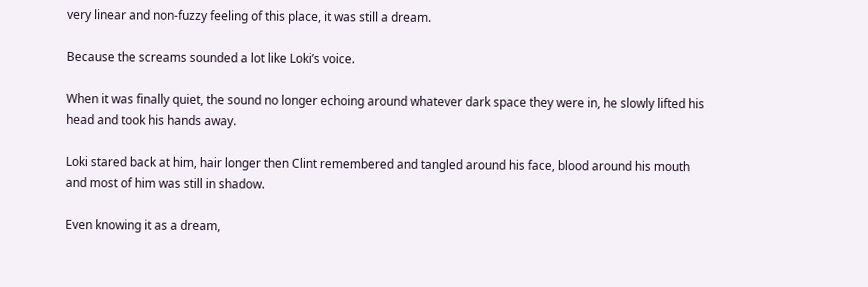very linear and non-fuzzy feeling of this place, it was still a dream.

Because the screams sounded a lot like Loki’s voice.

When it was finally quiet, the sound no longer echoing around whatever dark space they were in, he slowly lifted his head and took his hands away.

Loki stared back at him, hair longer then Clint remembered and tangled around his face, blood around his mouth and most of him was still in shadow.

Even knowing it as a dream,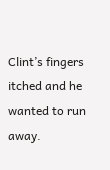Clint’s fingers itched and he wanted to run away.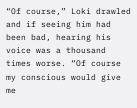“Of course,” Loki drawled and if seeing him had been bad, hearing his voice was a thousand times worse. “Of course my conscious would give me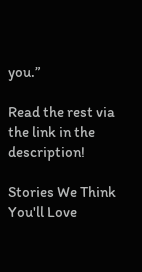you.”

Read the rest via the link in the description!

Stories We Think You'll Love